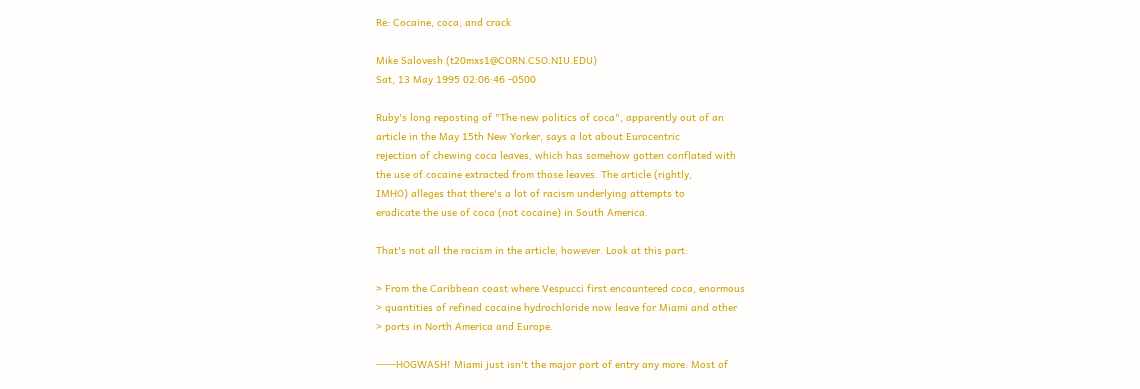Re: Cocaine, coca, and crack

Mike Salovesh (t20mxs1@CORN.CSO.NIU.EDU)
Sat, 13 May 1995 02:06:46 -0500

Ruby's long reposting of "The new politics of coca", apparently out of an
article in the May 15th New Yorker, says a lot about Eurocentric
rejection of chewing coca leaves, which has somehow gotten conflated with
the use of cocaine extracted from those leaves. The article (rightly,
IMHO) alleges that there's a lot of racism underlying attempts to
eradicate the use of coca (not cocaine) in South America.

That's not all the racism in the article, however. Look at this part:

> From the Caribbean coast where Vespucci first encountered coca, enormous
> quantities of refined cocaine hydrochloride now leave for Miami and other
> ports in North America and Europe.

-----HOGWASH! Miami just isn't the major port of entry any more. Most of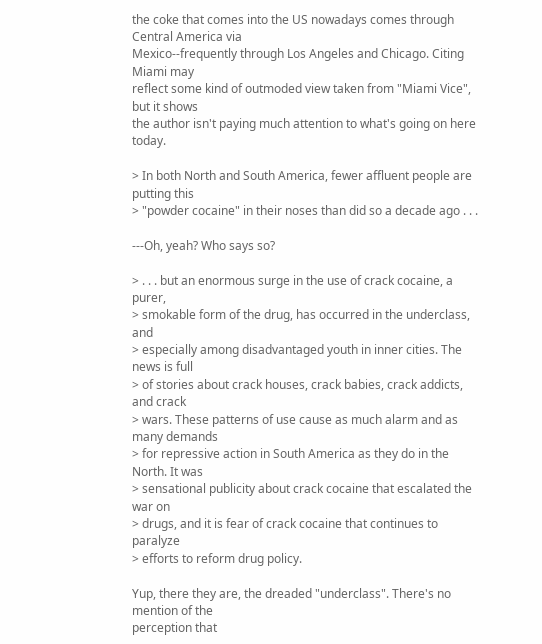the coke that comes into the US nowadays comes through Central America via
Mexico--frequently through Los Angeles and Chicago. Citing Miami may
reflect some kind of outmoded view taken from "Miami Vice", but it shows
the author isn't paying much attention to what's going on here today.

> In both North and South America, fewer affluent people are putting this
> "powder cocaine" in their noses than did so a decade ago . . .

---Oh, yeah? Who says so?

> . . . but an enormous surge in the use of crack cocaine, a purer,
> smokable form of the drug, has occurred in the underclass, and
> especially among disadvantaged youth in inner cities. The news is full
> of stories about crack houses, crack babies, crack addicts, and crack
> wars. These patterns of use cause as much alarm and as many demands
> for repressive action in South America as they do in the North. It was
> sensational publicity about crack cocaine that escalated the war on
> drugs, and it is fear of crack cocaine that continues to paralyze
> efforts to reform drug policy.

Yup, there they are, the dreaded "underclass". There's no mention of the
perception that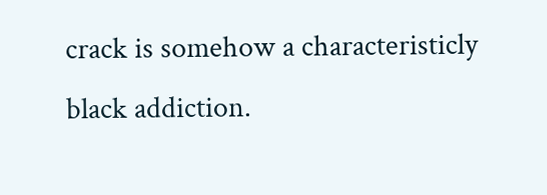crack is somehow a characteristicly black addiction.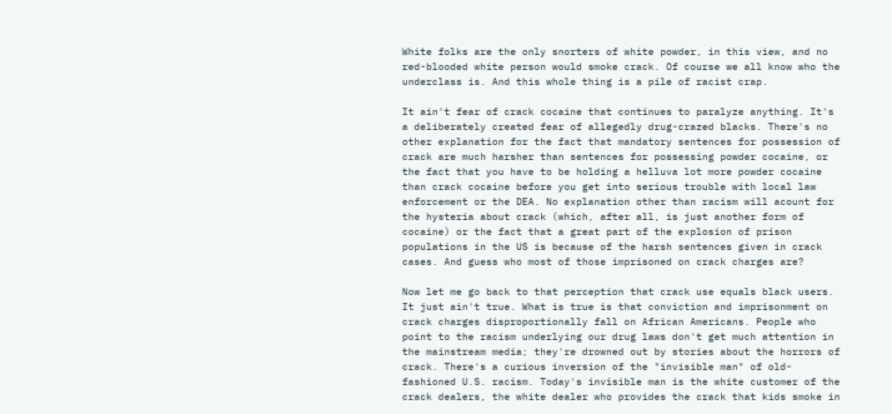White folks are the only snorters of white powder, in this view, and no
red-blooded white person would smoke crack. Of course we all know who the
underclass is. And this whole thing is a pile of racist crap.

It ain't fear of crack cocaine that continues to paralyze anything. It's
a deliberately created fear of allegedly drug-crazed blacks. There's no
other explanation for the fact that mandatory sentences for possession of
crack are much harsher than sentences for possessing powder cocaine, or
the fact that you have to be holding a helluva lot more powder cocaine
than crack cocaine before you get into serious trouble with local law
enforcement or the DEA. No explanation other than racism will acount for
the hysteria about crack (which, after all, is just another form of
cocaine) or the fact that a great part of the explosion of prison
populations in the US is because of the harsh sentences given in crack
cases. And guess who most of those imprisoned on crack charges are?

Now let me go back to that perception that crack use equals black users.
It just ain't true. What is true is that conviction and imprisonment on
crack charges disproportionally fall on African Americans. People who
point to the racism underlying our drug laws don't get much attention in
the mainstream media; they're drowned out by stories about the horrors of
crack. There's a curious inversion of the "invisible man" of old-
fashioned U.S. racism. Today's invisible man is the white customer of the
crack dealers, the white dealer who provides the crack that kids smoke in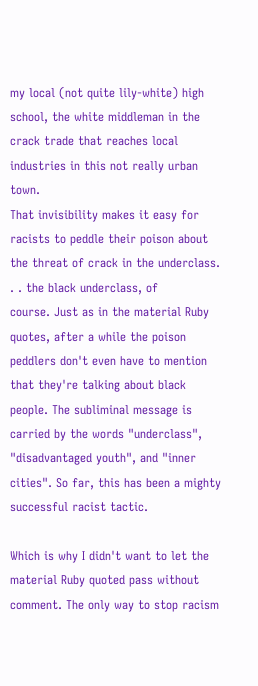my local (not quite lily-white) high school, the white middleman in the
crack trade that reaches local industries in this not really urban town.
That invisibility makes it easy for racists to peddle their poison about
the threat of crack in the underclass. . . the black underclass, of
course. Just as in the material Ruby quotes, after a while the poison
peddlers don't even have to mention that they're talking about black
people. The subliminal message is carried by the words "underclass",
"disadvantaged youth", and "inner cities". So far, this has been a mighty
successful racist tactic.

Which is why I didn't want to let the material Ruby quoted pass without
comment. The only way to stop racism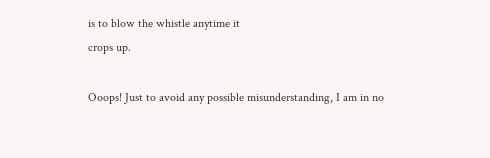is to blow the whistle anytime it
crops up.

Ooops! Just to avoid any possible misunderstanding, I am in no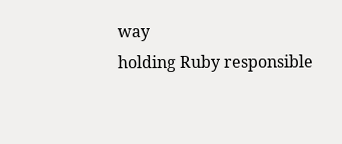way
holding Ruby responsible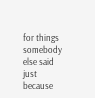for things somebody else said just because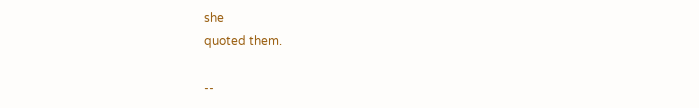she
quoted them.

--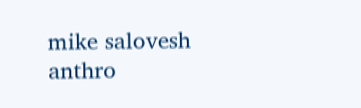mike salovesh anthro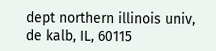dept northern illinois univ, de kalb, IL, 60115